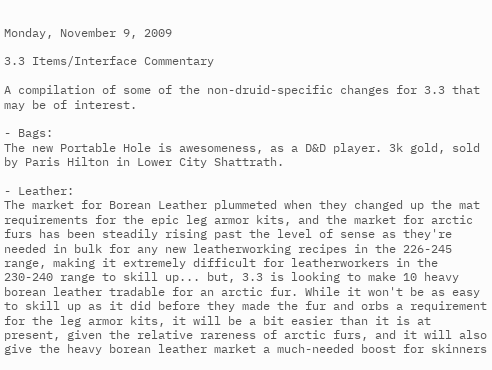Monday, November 9, 2009

3.3 Items/Interface Commentary

A compilation of some of the non-druid-specific changes for 3.3 that may be of interest.

- Bags:
The new Portable Hole is awesomeness, as a D&D player. 3k gold, sold by Paris Hilton in Lower City Shattrath.

- Leather:
The market for Borean Leather plummeted when they changed up the mat requirements for the epic leg armor kits, and the market for arctic furs has been steadily rising past the level of sense as they're needed in bulk for any new leatherworking recipes in the 226-245 range, making it extremely difficult for leatherworkers in the 230-240 range to skill up... but, 3.3 is looking to make 10 heavy borean leather tradable for an arctic fur. While it won't be as easy to skill up as it did before they made the fur and orbs a requirement for the leg armor kits, it will be a bit easier than it is at present, given the relative rareness of arctic furs, and it will also give the heavy borean leather market a much-needed boost for skinners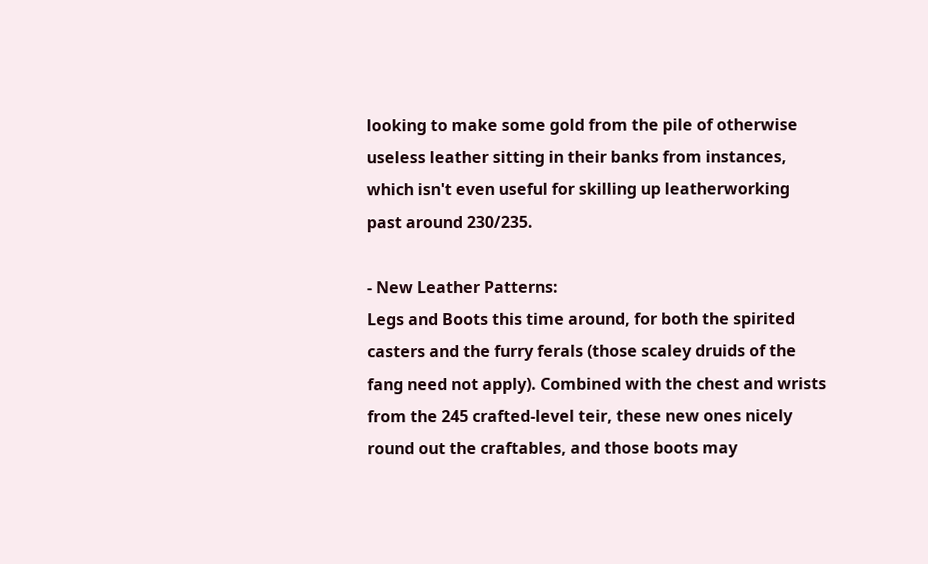looking to make some gold from the pile of otherwise useless leather sitting in their banks from instances, which isn't even useful for skilling up leatherworking past around 230/235.

- New Leather Patterns:
Legs and Boots this time around, for both the spirited casters and the furry ferals (those scaley druids of the fang need not apply). Combined with the chest and wrists from the 245 crafted-level teir, these new ones nicely round out the craftables, and those boots may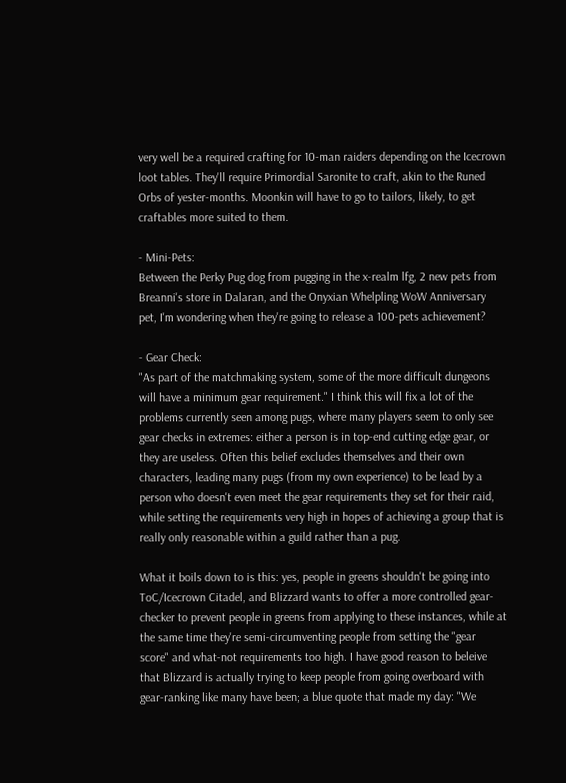very well be a required crafting for 10-man raiders depending on the Icecrown loot tables. They'll require Primordial Saronite to craft, akin to the Runed Orbs of yester-months. Moonkin will have to go to tailors, likely, to get craftables more suited to them.

- Mini-Pets:
Between the Perky Pug dog from pugging in the x-realm lfg, 2 new pets from Breanni's store in Dalaran, and the Onyxian Whelpling WoW Anniversary pet, I'm wondering when they're going to release a 100-pets achievement?

- Gear Check:
"As part of the matchmaking system, some of the more difficult dungeons will have a minimum gear requirement." I think this will fix a lot of the problems currently seen among pugs, where many players seem to only see gear checks in extremes: either a person is in top-end cutting edge gear, or they are useless. Often this belief excludes themselves and their own characters, leading many pugs (from my own experience) to be lead by a person who doesn't even meet the gear requirements they set for their raid, while setting the requirements very high in hopes of achieving a group that is really only reasonable within a guild rather than a pug.

What it boils down to is this: yes, people in greens shouldn't be going into ToC/Icecrown Citadel, and Blizzard wants to offer a more controlled gear-checker to prevent people in greens from applying to these instances, while at the same time they're semi-circumventing people from setting the "gear score" and what-not requirements too high. I have good reason to beleive that Blizzard is actually trying to keep people from going overboard with gear-ranking like many have been; a blue quote that made my day: "We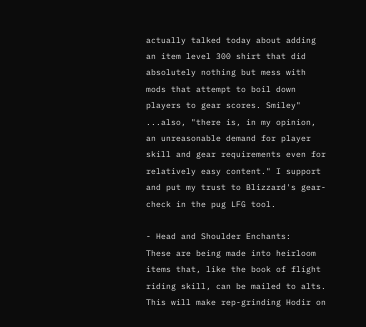actually talked today about adding an item level 300 shirt that did absolutely nothing but mess with mods that attempt to boil down players to gear scores. Smiley" ...also, "there is, in my opinion, an unreasonable demand for player skill and gear requirements even for relatively easy content." I support and put my trust to Blizzard's gear-check in the pug LFG tool.

- Head and Shoulder Enchants:
These are being made into heirloom items that, like the book of flight riding skill, can be mailed to alts. This will make rep-grinding Hodir on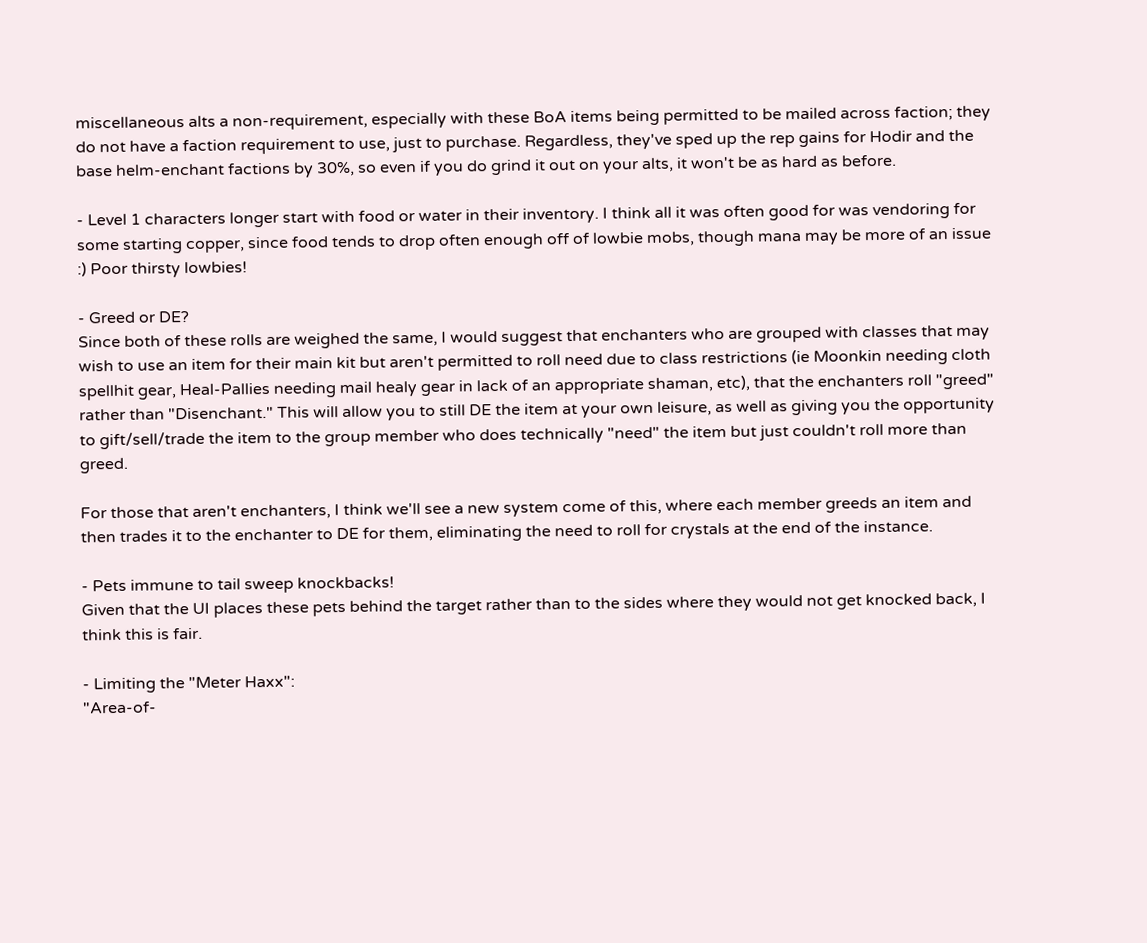miscellaneous alts a non-requirement, especially with these BoA items being permitted to be mailed across faction; they do not have a faction requirement to use, just to purchase. Regardless, they've sped up the rep gains for Hodir and the base helm-enchant factions by 30%, so even if you do grind it out on your alts, it won't be as hard as before.

- Level 1 characters longer start with food or water in their inventory. I think all it was often good for was vendoring for some starting copper, since food tends to drop often enough off of lowbie mobs, though mana may be more of an issue :) Poor thirsty lowbies!

- Greed or DE?
Since both of these rolls are weighed the same, I would suggest that enchanters who are grouped with classes that may wish to use an item for their main kit but aren't permitted to roll need due to class restrictions (ie Moonkin needing cloth spellhit gear, Heal-Pallies needing mail healy gear in lack of an appropriate shaman, etc), that the enchanters roll "greed" rather than "Disenchant." This will allow you to still DE the item at your own leisure, as well as giving you the opportunity to gift/sell/trade the item to the group member who does technically "need" the item but just couldn't roll more than greed.

For those that aren't enchanters, I think we'll see a new system come of this, where each member greeds an item and then trades it to the enchanter to DE for them, eliminating the need to roll for crystals at the end of the instance.

- Pets immune to tail sweep knockbacks!
Given that the UI places these pets behind the target rather than to the sides where they would not get knocked back, I think this is fair.

- Limiting the "Meter Haxx":
"Area-of-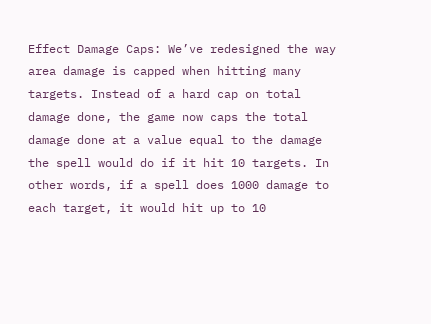Effect Damage Caps: We’ve redesigned the way area damage is capped when hitting many targets. Instead of a hard cap on total damage done, the game now caps the total damage done at a value equal to the damage the spell would do if it hit 10 targets. In other words, if a spell does 1000 damage to each target, it would hit up to 10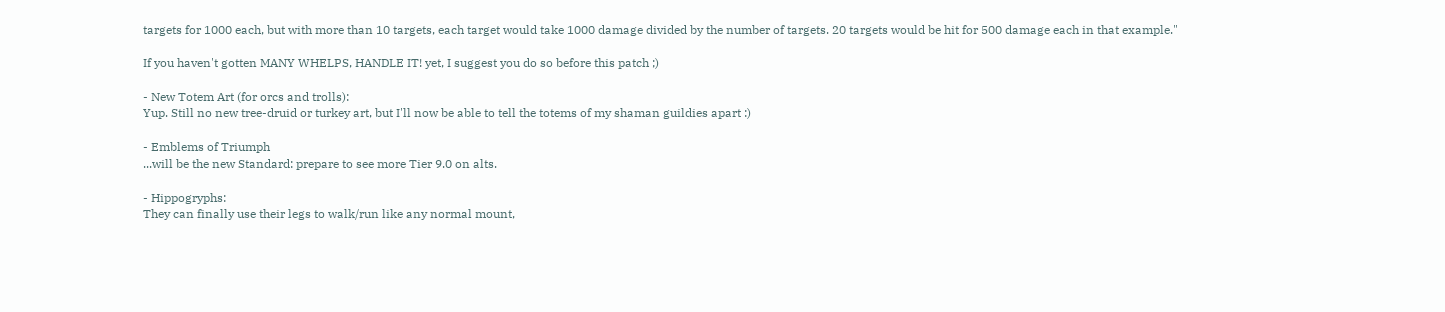targets for 1000 each, but with more than 10 targets, each target would take 1000 damage divided by the number of targets. 20 targets would be hit for 500 damage each in that example."

If you haven't gotten MANY WHELPS, HANDLE IT! yet, I suggest you do so before this patch ;)

- New Totem Art (for orcs and trolls):
Yup. Still no new tree-druid or turkey art, but I'll now be able to tell the totems of my shaman guildies apart :)

- Emblems of Triumph
...will be the new Standard: prepare to see more Tier 9.0 on alts.

- Hippogryphs:
They can finally use their legs to walk/run like any normal mount,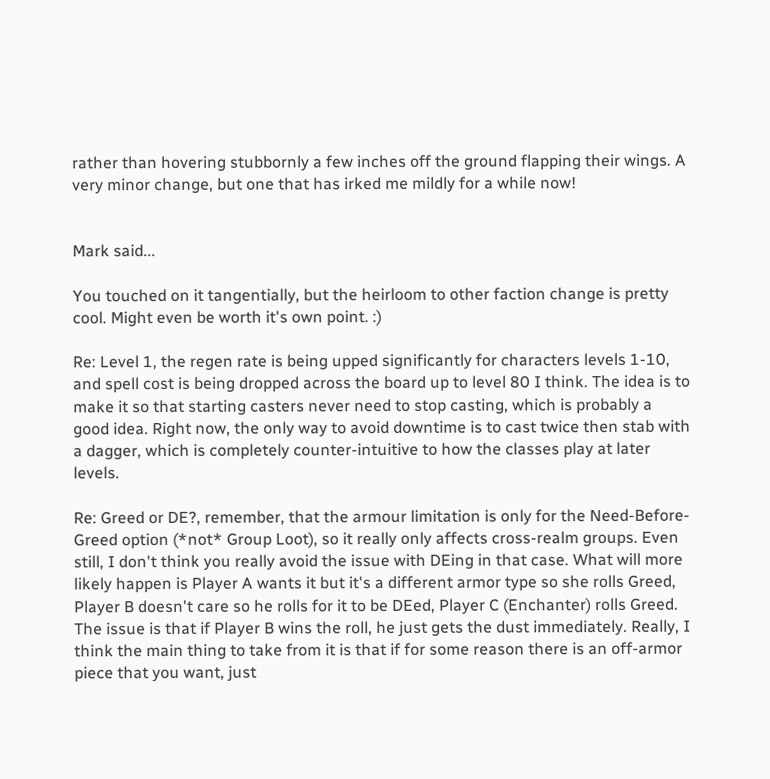rather than hovering stubbornly a few inches off the ground flapping their wings. A very minor change, but one that has irked me mildly for a while now!


Mark said...

You touched on it tangentially, but the heirloom to other faction change is pretty cool. Might even be worth it's own point. :)

Re: Level 1, the regen rate is being upped significantly for characters levels 1-10, and spell cost is being dropped across the board up to level 80 I think. The idea is to make it so that starting casters never need to stop casting, which is probably a good idea. Right now, the only way to avoid downtime is to cast twice then stab with a dagger, which is completely counter-intuitive to how the classes play at later levels.

Re: Greed or DE?, remember, that the armour limitation is only for the Need-Before-Greed option (*not* Group Loot), so it really only affects cross-realm groups. Even still, I don't think you really avoid the issue with DEing in that case. What will more likely happen is Player A wants it but it's a different armor type so she rolls Greed, Player B doesn't care so he rolls for it to be DEed, Player C (Enchanter) rolls Greed. The issue is that if Player B wins the roll, he just gets the dust immediately. Really, I think the main thing to take from it is that if for some reason there is an off-armor piece that you want, just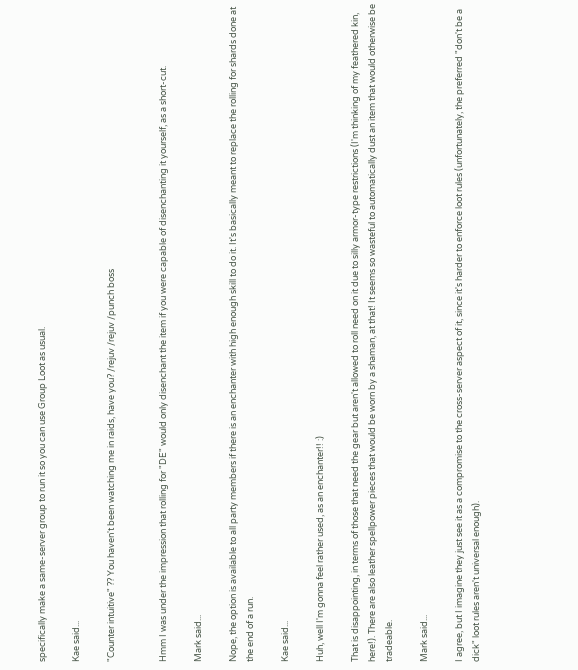specifically make a same-server group to run it so you can use Group Loot as usual.

Kae said...

"Counter intuitive" ?? You haven't been watching me in raids, have you? /rejuv /rejuv /punch boss


Hmm I was under the impression that rolling for "DE" would only disenchant the item if you were capable of disenchanting it yourself, as a short-cut.

Mark said...

Nope, the option is available to all party members if there is an enchanter with high enough skill to do it. It's basically meant to replace the rolling for shards done at the end of a run.

Kae said...

Huh, well I'm gonna feel rather used, as an enchanter!! :)

That is disappointing, in terms of those that need the gear but aren't allowed to roll need on it due to silly armor-type restrictions (I'm thinking of my feathered kin, here!). There are also leather spellpower pieces that would be worn by a shaman, at that! It seems so wasteful to automatically dust an item that would otherwise be tradeable.

Mark said...

I agree, but I imagine they just see it as a compromise to the cross-server aspect of it, since it's harder to enforce loot rules (unfortunately, the preferred "don't be a dick" loot rules aren't universal enough).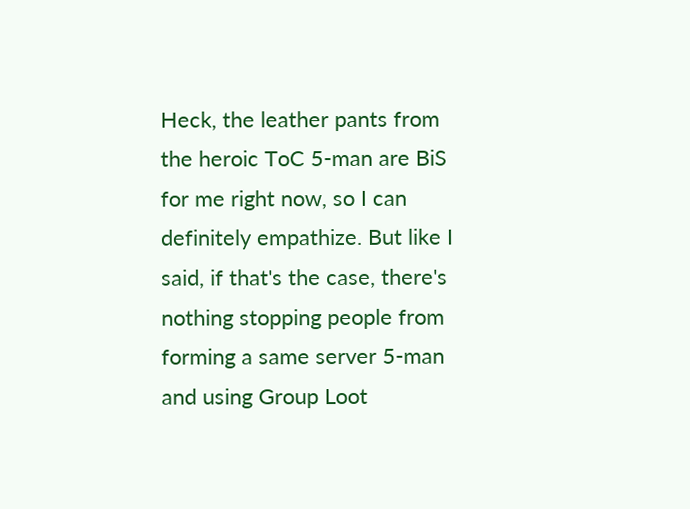Heck, the leather pants from the heroic ToC 5-man are BiS for me right now, so I can definitely empathize. But like I said, if that's the case, there's nothing stopping people from forming a same server 5-man and using Group Loot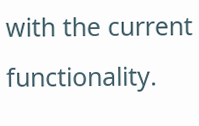with the current functionality.